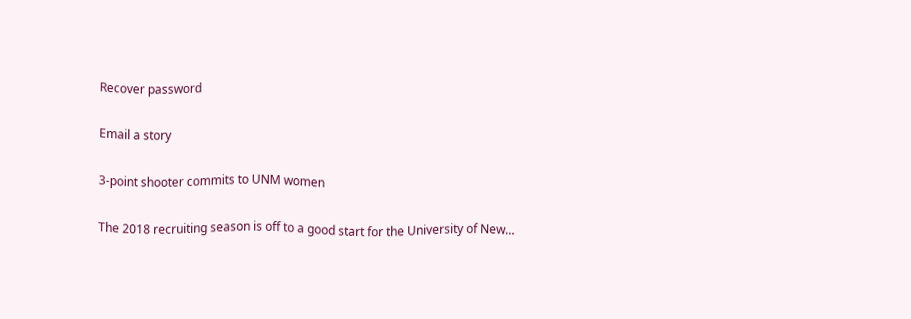Recover password

Email a story

3-point shooter commits to UNM women

The 2018 recruiting season is off to a good start for the University of New…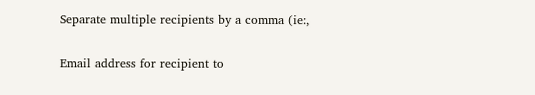Separate multiple recipients by a comma (ie:,

Email address for recipient to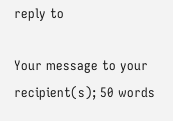reply to

Your message to your recipient(s); 50 words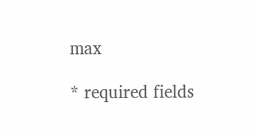max

* required fields